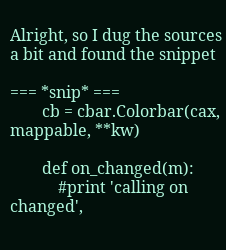Alright, so I dug the sources a bit and found the snippet

=== *snip* ===
        cb = cbar.Colorbar(cax, mappable, **kw)

        def on_changed(m):
            #print 'calling on changed',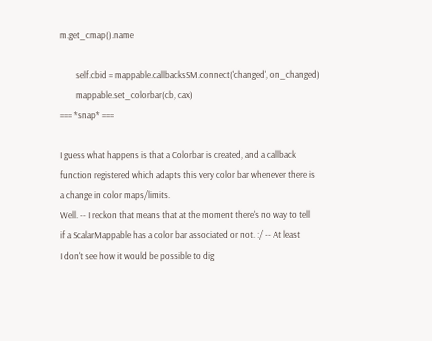m.get_cmap().name

        self.cbid = mappable.callbacksSM.connect('changed', on_changed)
        mappable.set_colorbar(cb, cax)
=== *snap* ===

I guess what happens is that a Colorbar is created, and a callback
function registered which adapts this very color bar whenever there is
a change in color maps/limits.
Well. -- I reckon that means that at the moment there's no way to tell
if a ScalarMappable has a color bar associated or not. :/ -- At least
I don't see how it would be possible to dig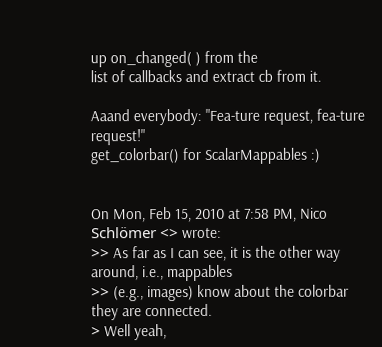up on_changed( ) from the
list of callbacks and extract cb from it.

Aaand everybody: "Fea-ture request, fea-ture request!"
get_colorbar() for ScalarMappables :)


On Mon, Feb 15, 2010 at 7:58 PM, Nico Schlömer <> wrote:
>> As far as I can see, it is the other way around, i.e., mappables
>> (e.g., images) know about the colorbar they are connected.
> Well yeah,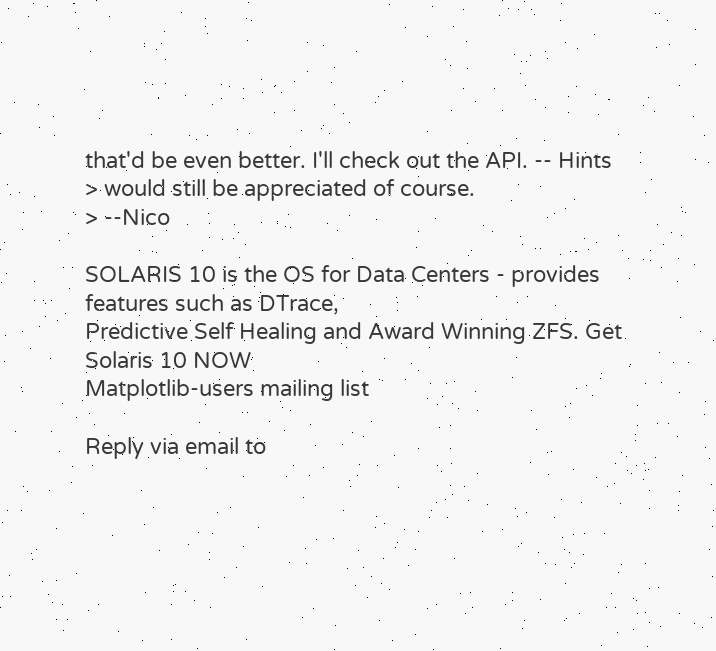that'd be even better. I'll check out the API. -- Hints
> would still be appreciated of course.
> --Nico

SOLARIS 10 is the OS for Data Centers - provides features such as DTrace,
Predictive Self Healing and Award Winning ZFS. Get Solaris 10 NOW
Matplotlib-users mailing list

Reply via email to